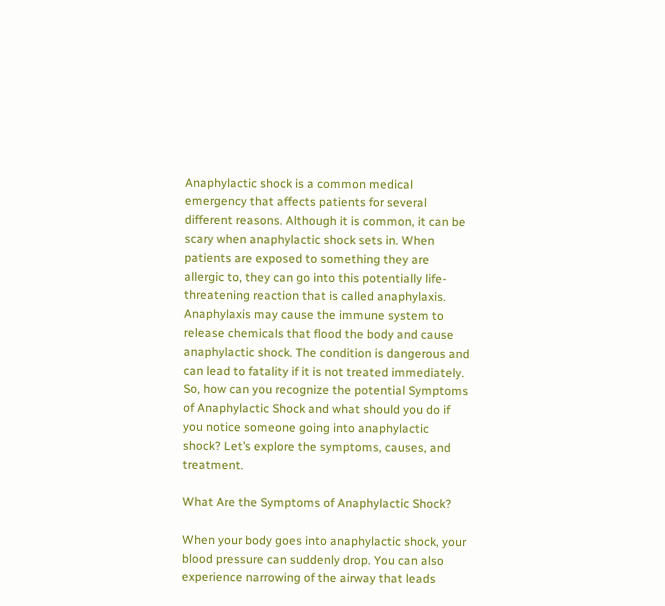Anaphylactic shock is a common medical emergency that affects patients for several different reasons. Although it is common, it can be scary when anaphylactic shock sets in. When patients are exposed to something they are allergic to, they can go into this potentially life-threatening reaction that is called anaphylaxis. Anaphylaxis may cause the immune system to release chemicals that flood the body and cause anaphylactic shock. The condition is dangerous and can lead to fatality if it is not treated immediately. So, how can you recognize the potential Symptoms of Anaphylactic Shock and what should you do if you notice someone going into anaphylactic shock? Let’s explore the symptoms, causes, and treatment.

What Are the Symptoms of Anaphylactic Shock?

When your body goes into anaphylactic shock, your blood pressure can suddenly drop. You can also experience narrowing of the airway that leads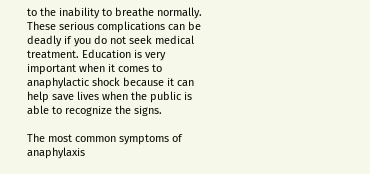to the inability to breathe normally. These serious complications can be deadly if you do not seek medical treatment. Education is very important when it comes to anaphylactic shock because it can help save lives when the public is able to recognize the signs.

The most common symptoms of anaphylaxis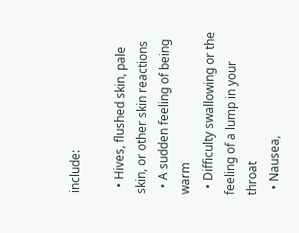include:

  • Hives, flushed skin, pale skin, or other skin reactions
  • A sudden feeling of being warm
  • Difficulty swallowing or the feeling of a lump in your throat
  • Nausea,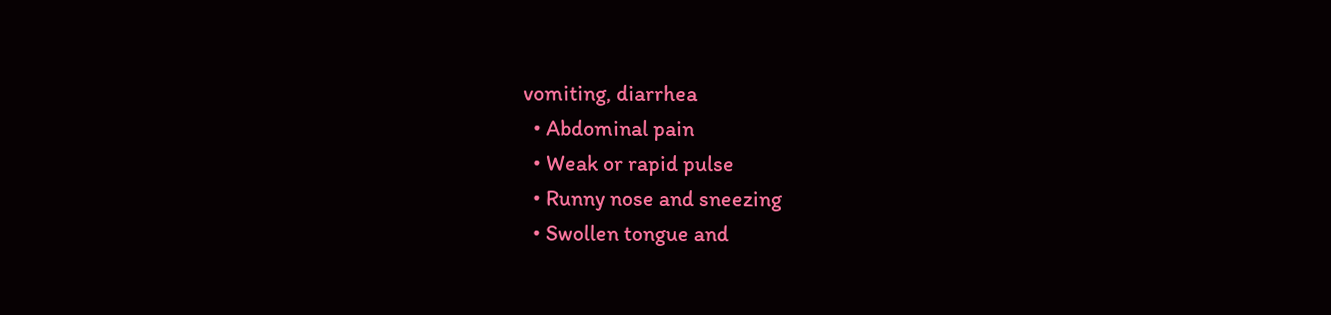vomiting, diarrhea
  • Abdominal pain
  • Weak or rapid pulse
  • Runny nose and sneezing
  • Swollen tongue and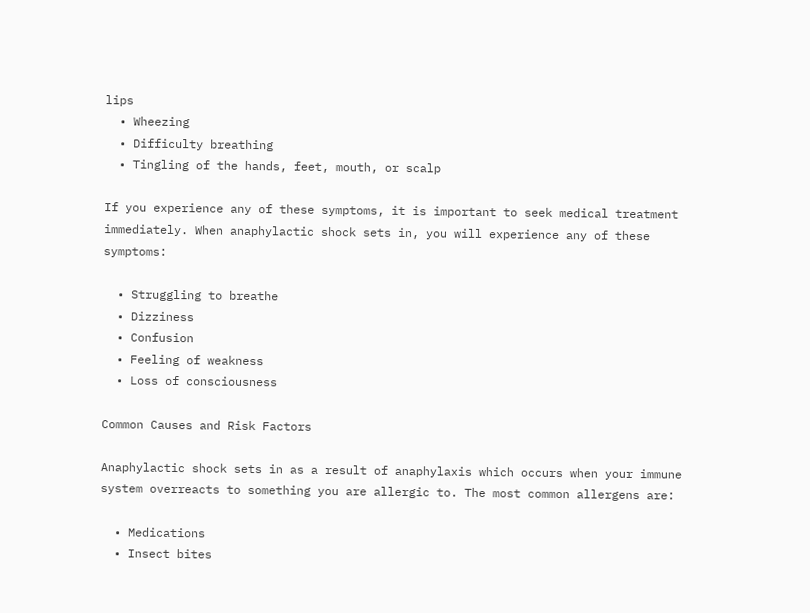lips
  • Wheezing
  • Difficulty breathing
  • Tingling of the hands, feet, mouth, or scalp

If you experience any of these symptoms, it is important to seek medical treatment immediately. When anaphylactic shock sets in, you will experience any of these symptoms:

  • Struggling to breathe
  • Dizziness
  • Confusion
  • Feeling of weakness
  • Loss of consciousness

Common Causes and Risk Factors

Anaphylactic shock sets in as a result of anaphylaxis which occurs when your immune system overreacts to something you are allergic to. The most common allergens are:

  • Medications
  • Insect bites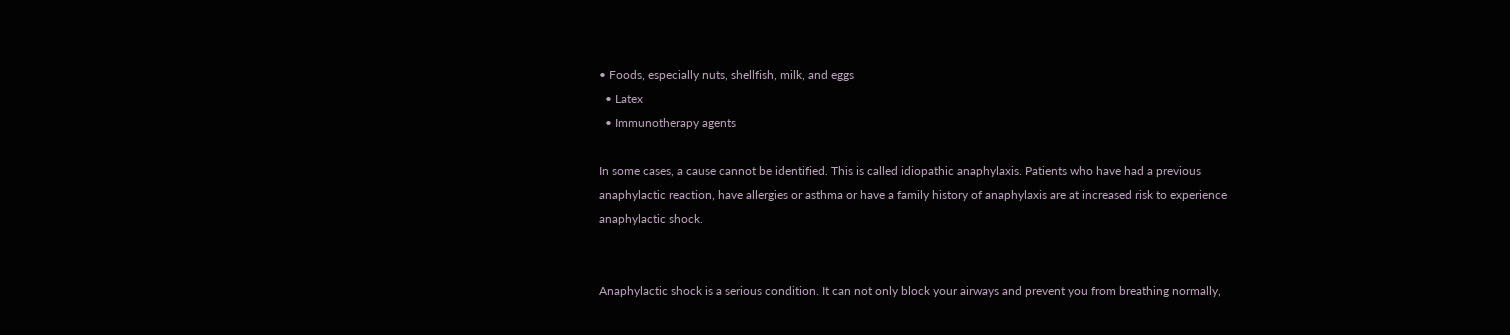• Foods, especially nuts, shellfish, milk, and eggs
  • Latex
  • Immunotherapy agents

In some cases, a cause cannot be identified. This is called idiopathic anaphylaxis. Patients who have had a previous anaphylactic reaction, have allergies or asthma or have a family history of anaphylaxis are at increased risk to experience anaphylactic shock.


Anaphylactic shock is a serious condition. It can not only block your airways and prevent you from breathing normally,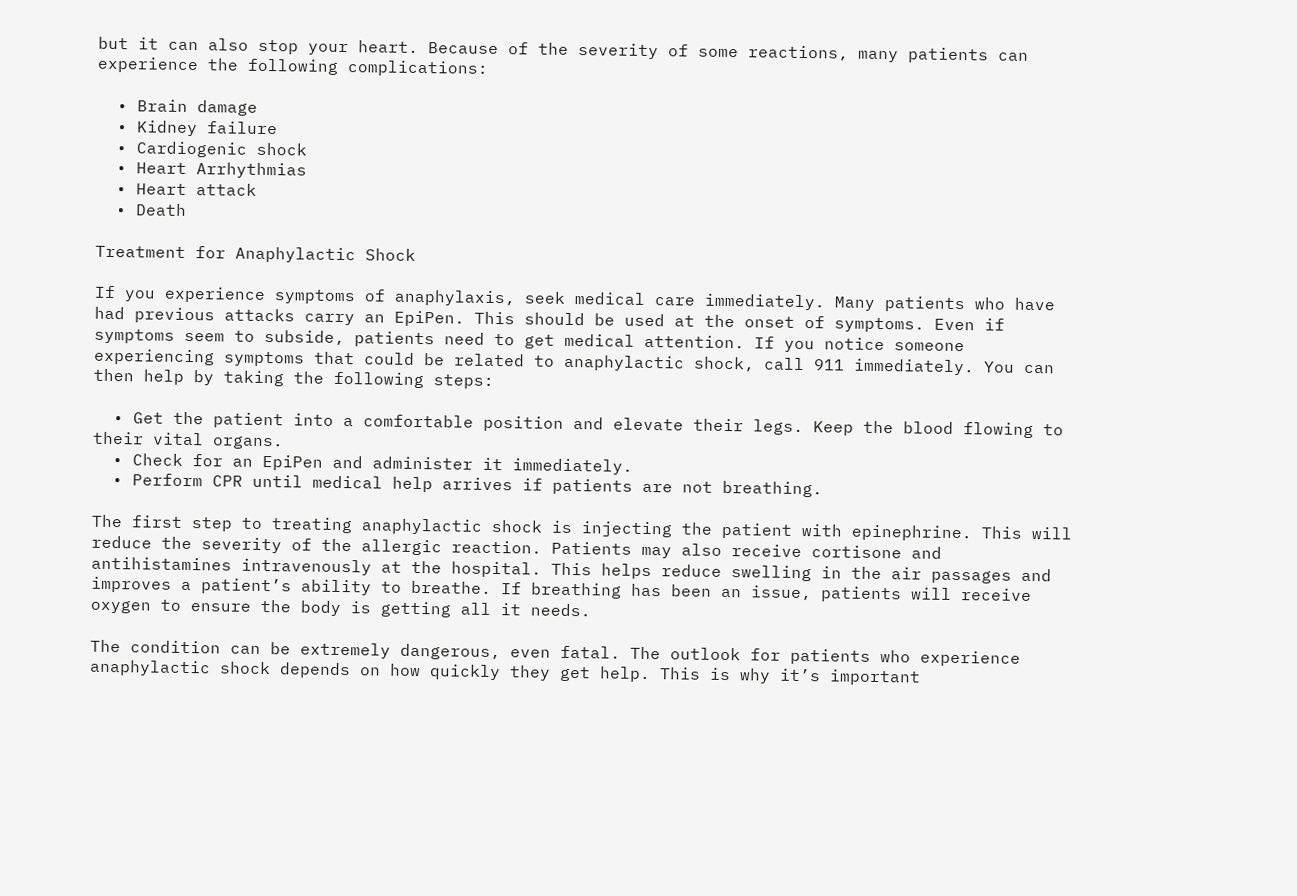but it can also stop your heart. Because of the severity of some reactions, many patients can experience the following complications:

  • Brain damage
  • Kidney failure
  • Cardiogenic shock
  • Heart Arrhythmias
  • Heart attack
  • Death

Treatment for Anaphylactic Shock

If you experience symptoms of anaphylaxis, seek medical care immediately. Many patients who have had previous attacks carry an EpiPen. This should be used at the onset of symptoms. Even if symptoms seem to subside, patients need to get medical attention. If you notice someone experiencing symptoms that could be related to anaphylactic shock, call 911 immediately. You can then help by taking the following steps:

  • Get the patient into a comfortable position and elevate their legs. Keep the blood flowing to their vital organs.
  • Check for an EpiPen and administer it immediately.
  • Perform CPR until medical help arrives if patients are not breathing.

The first step to treating anaphylactic shock is injecting the patient with epinephrine. This will reduce the severity of the allergic reaction. Patients may also receive cortisone and antihistamines intravenously at the hospital. This helps reduce swelling in the air passages and improves a patient’s ability to breathe. If breathing has been an issue, patients will receive oxygen to ensure the body is getting all it needs.

The condition can be extremely dangerous, even fatal. The outlook for patients who experience anaphylactic shock depends on how quickly they get help. This is why it’s important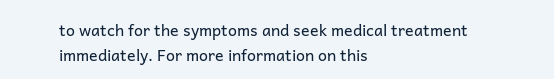to watch for the symptoms and seek medical treatment immediately. For more information on this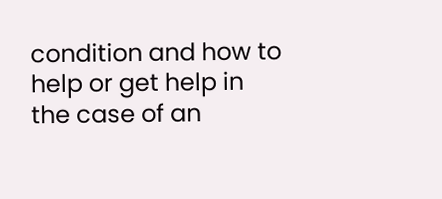condition and how to help or get help in the case of an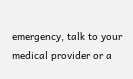emergency, talk to your medical provider or a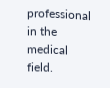professional in the medical field.